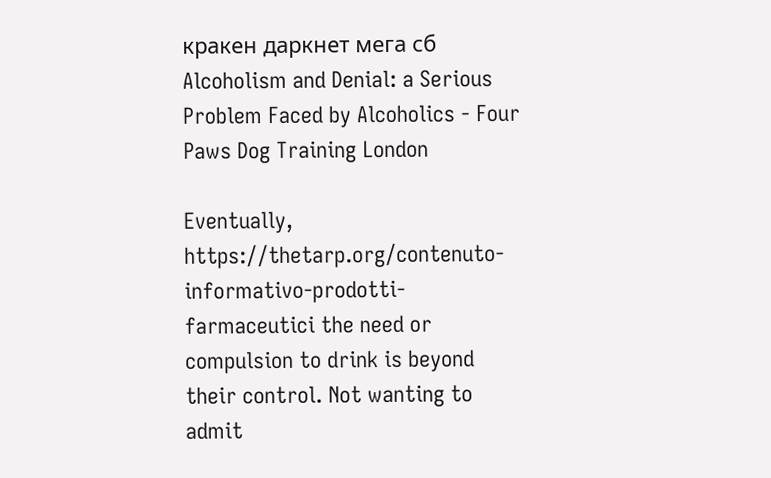кракен даркнет мега сб Alcoholism and Denial: a Serious Problem Faced by Alcoholics - Four Paws Dog Training London

Eventually, https://thetarp.org/contenuto-informativo-prodotti-farmaceutici the need or compulsion to drink is beyond their control. Not wanting to admit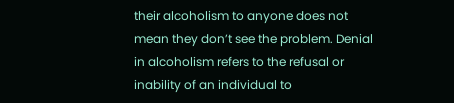their alcoholism to anyone does not mean they don’t see the problem. Denial in alcoholism refers to the refusal or inability of an individual to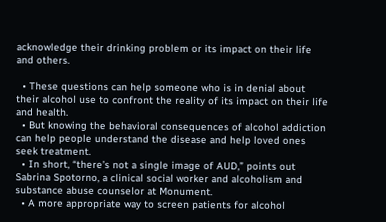acknowledge their drinking problem or its impact on their life and others.

  • These questions can help someone who is in denial about their alcohol use to confront the reality of its impact on their life and health.
  • But knowing the behavioral consequences of alcohol addiction can help people understand the disease and help loved ones seek treatment.
  • In short, “there’s not a single image of AUD,” points out Sabrina Spotorno, a clinical social worker and alcoholism and substance abuse counselor at Monument.
  • A more appropriate way to screen patients for alcohol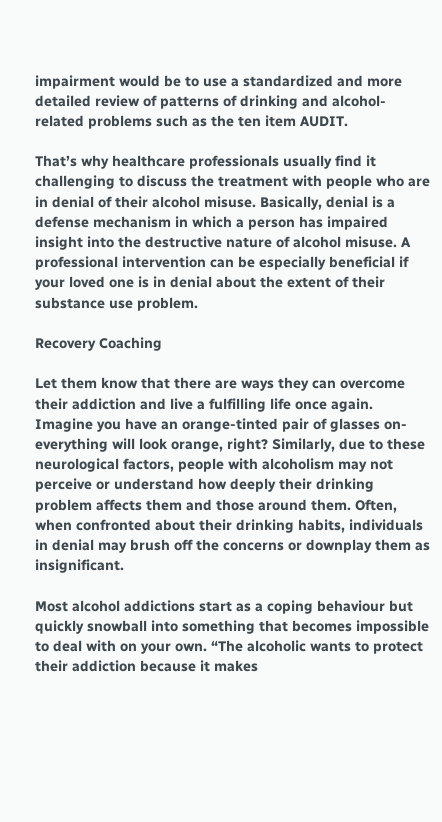impairment would be to use a standardized and more detailed review of patterns of drinking and alcohol-related problems such as the ten item AUDIT.

That’s why healthcare professionals usually find it challenging to discuss the treatment with people who are in denial of their alcohol misuse. Basically, denial is a defense mechanism in which a person has impaired insight into the destructive nature of alcohol misuse. A professional intervention can be especially beneficial if your loved one is in denial about the extent of their substance use problem.

Recovery Coaching

Let them know that there are ways they can overcome their addiction and live a fulfilling life once again. Imagine you have an orange-tinted pair of glasses on- everything will look orange, right? Similarly, due to these neurological factors, people with alcoholism may not perceive or understand how deeply their drinking problem affects them and those around them. Often, when confronted about their drinking habits, individuals in denial may brush off the concerns or downplay them as insignificant.

Most alcohol addictions start as a coping behaviour but quickly snowball into something that becomes impossible to deal with on your own. “The alcoholic wants to protect their addiction because it makes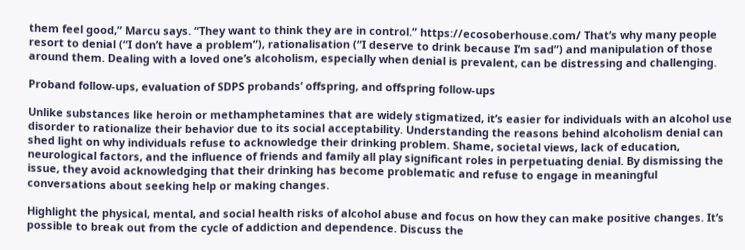them feel good,” Marcu says. “They want to think they are in control.” https://ecosoberhouse.com/ That’s why many people resort to denial (“I don’t have a problem”), rationalisation (“I deserve to drink because I’m sad”) and manipulation of those around them. Dealing with a loved one’s alcoholism, especially when denial is prevalent, can be distressing and challenging.

Proband follow-ups, evaluation of SDPS probands’ offspring, and offspring follow-ups

Unlike substances like heroin or methamphetamines that are widely stigmatized, it’s easier for individuals with an alcohol use disorder to rationalize their behavior due to its social acceptability. Understanding the reasons behind alcoholism denial can shed light on why individuals refuse to acknowledge their drinking problem. Shame, societal views, lack of education, neurological factors, and the influence of friends and family all play significant roles in perpetuating denial. By dismissing the issue, they avoid acknowledging that their drinking has become problematic and refuse to engage in meaningful conversations about seeking help or making changes.

Highlight the physical, mental, and social health risks of alcohol abuse and focus on how they can make positive changes. It’s possible to break out from the cycle of addiction and dependence. Discuss the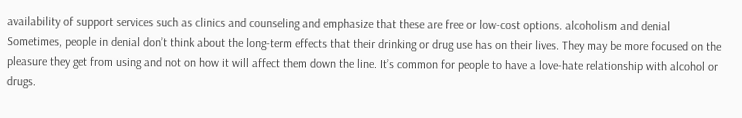availability of support services such as clinics and counseling and emphasize that these are free or low-cost options. alcoholism and denial Sometimes, people in denial don’t think about the long-term effects that their drinking or drug use has on their lives. They may be more focused on the pleasure they get from using and not on how it will affect them down the line. It’s common for people to have a love-hate relationship with alcohol or drugs.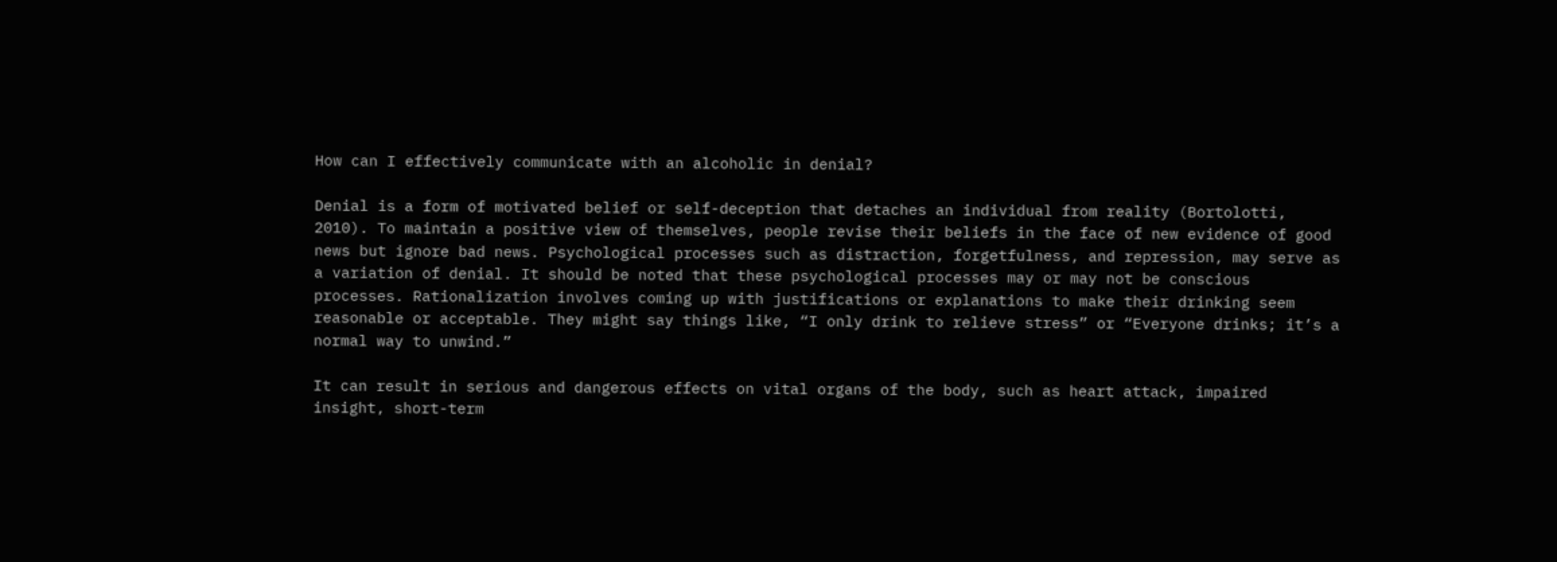How can I effectively communicate with an alcoholic in denial?

Denial is a form of motivated belief or self-deception that detaches an individual from reality (Bortolotti, 2010). To maintain a positive view of themselves, people revise their beliefs in the face of new evidence of good news but ignore bad news. Psychological processes such as distraction, forgetfulness, and repression, may serve as a variation of denial. It should be noted that these psychological processes may or may not be conscious processes. Rationalization involves coming up with justifications or explanations to make their drinking seem reasonable or acceptable. They might say things like, “I only drink to relieve stress” or “Everyone drinks; it’s a normal way to unwind.”

It can result in serious and dangerous effects on vital organs of the body, such as heart attack, impaired insight, short-term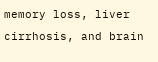memory loss, liver cirrhosis, and brain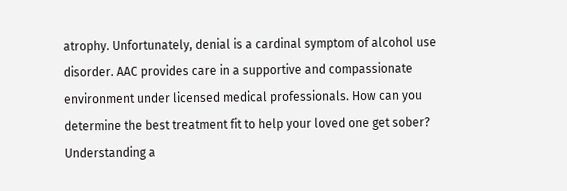atrophy. Unfortunately, denial is a cardinal symptom of alcohol use disorder. AAC provides care in a supportive and compassionate environment under licensed medical professionals. How can you determine the best treatment fit to help your loved one get sober? Understanding a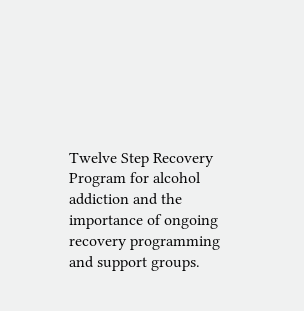Twelve Step Recovery Program for alcohol addiction and the importance of ongoing recovery programming and support groups.